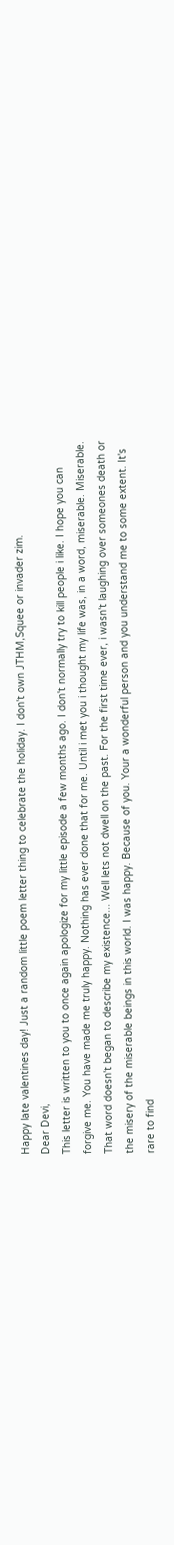Happy late valentines day! Just a random little poem letter thing to celebrate the holiday. I don't own JTHM,Squee or invader zim.
Dear Devi,
This letter is written to you to once again apologize for my little episode a few months ago. I don't normally try to kill people i like. I hope you can forgive me. You have made me truly happy. Nothing has ever done that for me. Until i met you i thought my life was, in a word, miserable. Miserable. That word doesn't began to describe my existence... Well lets not dwell on the past. For the first time ever, i wasn't laughing over someones death or the misery of the miserable beings in this world. I was happy. Because of you. Your a wonderful person and you understand me to some extent. It's rare to find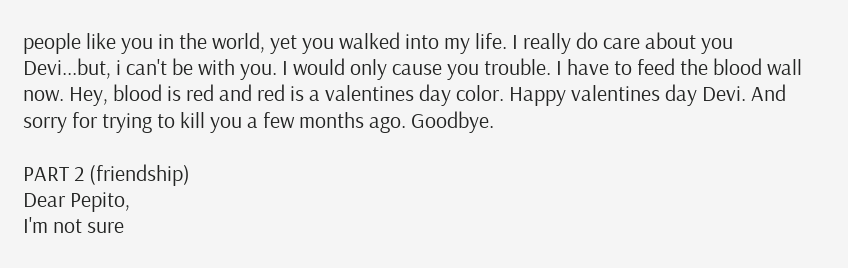people like you in the world, yet you walked into my life. I really do care about you Devi...but, i can't be with you. I would only cause you trouble. I have to feed the blood wall now. Hey, blood is red and red is a valentines day color. Happy valentines day Devi. And sorry for trying to kill you a few months ago. Goodbye.

PART 2 (friendship)
Dear Pepito,
I'm not sure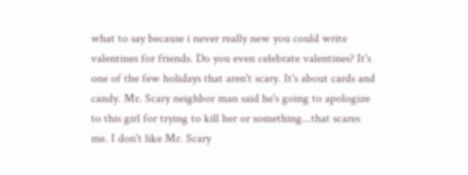what to say because i never really new you could write valentines for friends. Do you even celebrate valentines? It's one of the few holidays that aren't scary. It's about cards and candy. Mr. Scary neighbor man said he's going to apologize to this girl for trying to kill her or something...that scares me. I don't like Mr. Scary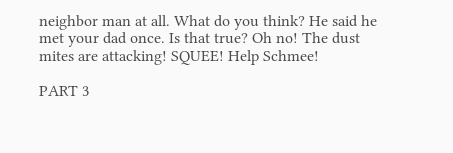neighbor man at all. What do you think? He said he met your dad once. Is that true? Oh no! The dust mites are attacking! SQUEE! Help Schmee!

PART 3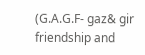(G.A.G.F- gaz& gir friendship and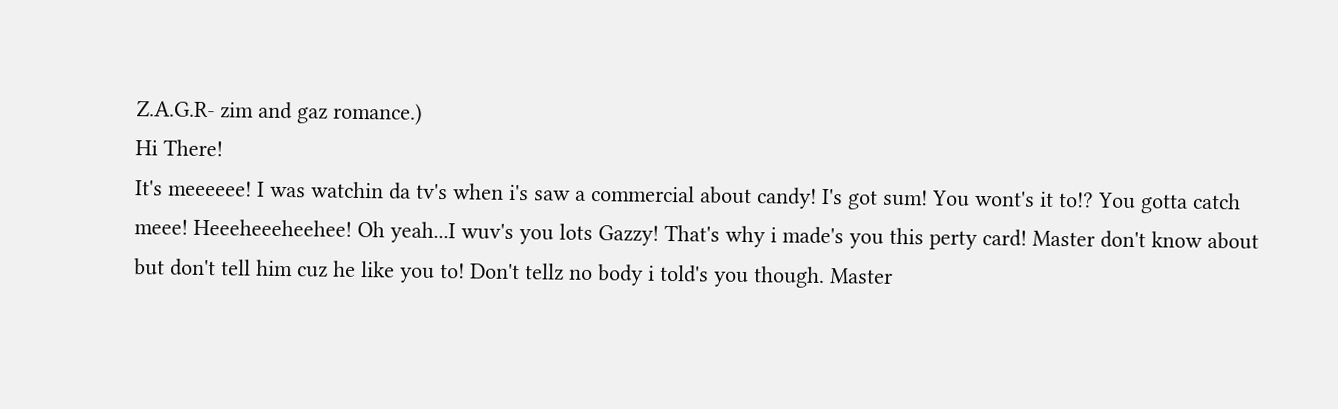Z.A.G.R- zim and gaz romance.)
Hi There!
It's meeeeee! I was watchin da tv's when i's saw a commercial about candy! I's got sum! You wont's it to!? You gotta catch meee! Heeeheeeheehee! Oh yeah...I wuv's you lots Gazzy! That's why i made's you this perty card! Master don't know about but don't tell him cuz he like you to! Don't tellz no body i told's you though. Master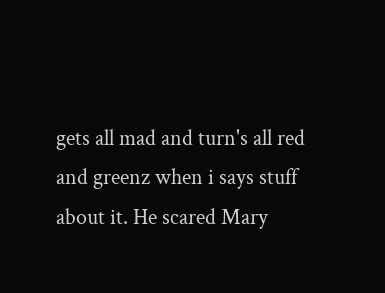gets all mad and turn's all red and greenz when i says stuff about it. He scared Mary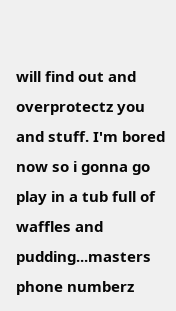will find out and overprotectz you and stuff. I'm bored now so i gonna go play in a tub full of waffles and pudding...masters phone numberz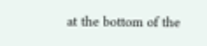at the bottom of the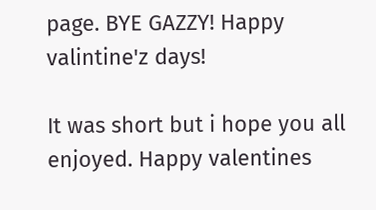page. BYE GAZZY! Happy valintine'z days!

It was short but i hope you all enjoyed. Happy valentines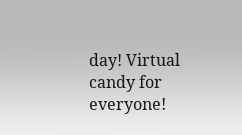day! Virtual candy for everyone!